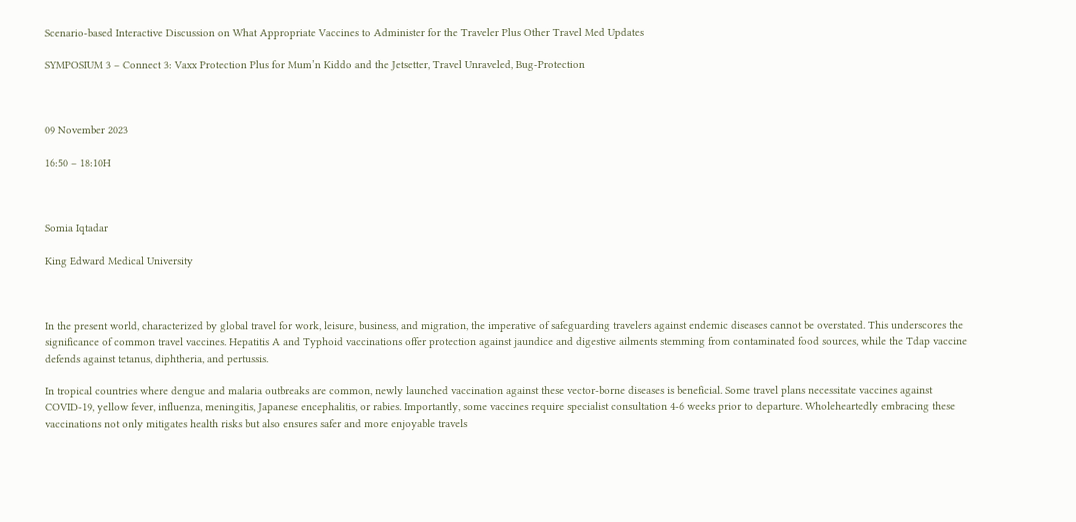Scenario-based Interactive Discussion on What Appropriate Vaccines to Administer for the Traveler Plus Other Travel Med Updates

SYMPOSIUM 3 – Connect 3: Vaxx Protection Plus for Mum’n Kiddo and the Jetsetter, Travel Unraveled, Bug-Protection



09 November 2023

16:50 – 18:10H



Somia Iqtadar

King Edward Medical University



In the present world, characterized by global travel for work, leisure, business, and migration, the imperative of safeguarding travelers against endemic diseases cannot be overstated. This underscores the significance of common travel vaccines. Hepatitis A and Typhoid vaccinations offer protection against jaundice and digestive ailments stemming from contaminated food sources, while the Tdap vaccine defends against tetanus, diphtheria, and pertussis.

In tropical countries where dengue and malaria outbreaks are common, newly launched vaccination against these vector-borne diseases is beneficial. Some travel plans necessitate vaccines against COVID-19, yellow fever, influenza, meningitis, Japanese encephalitis, or rabies. Importantly, some vaccines require specialist consultation 4-6 weeks prior to departure. Wholeheartedly embracing these vaccinations not only mitigates health risks but also ensures safer and more enjoyable travels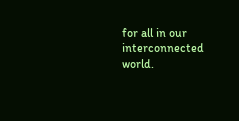for all in our interconnected world.